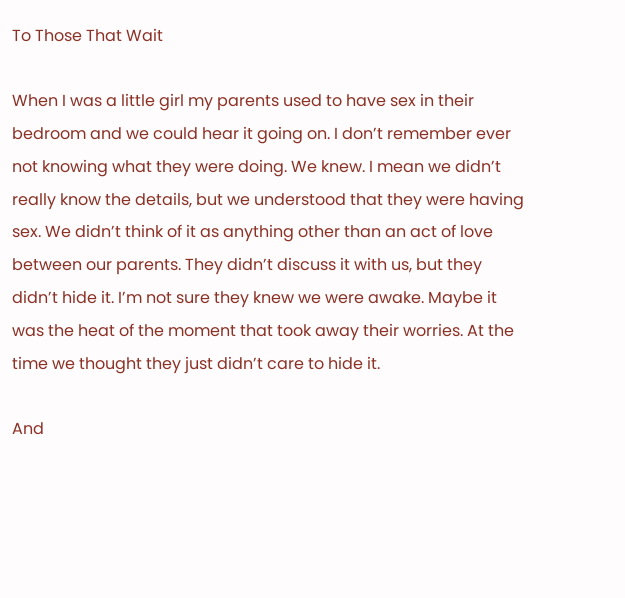To Those That Wait

When I was a little girl my parents used to have sex in their bedroom and we could hear it going on. I don’t remember ever not knowing what they were doing. We knew. I mean we didn’t really know the details, but we understood that they were having sex. We didn’t think of it as anything other than an act of love between our parents. They didn’t discuss it with us, but they didn’t hide it. I’m not sure they knew we were awake. Maybe it was the heat of the moment that took away their worries. At the time we thought they just didn’t care to hide it.

And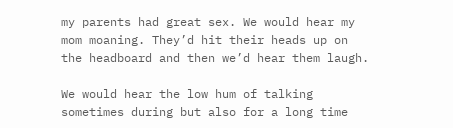my parents had great sex. We would hear my mom moaning. They’d hit their heads up on the headboard and then we’d hear them laugh.

We would hear the low hum of talking sometimes during but also for a long time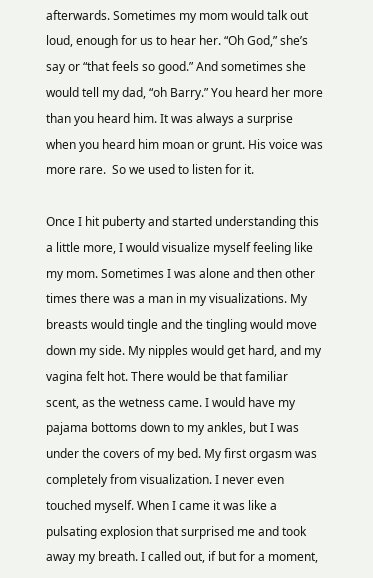afterwards. Sometimes my mom would talk out loud, enough for us to hear her. “Oh God,” she’s say or “that feels so good.” And sometimes she would tell my dad, “oh Barry.” You heard her more than you heard him. It was always a surprise when you heard him moan or grunt. His voice was more rare.  So we used to listen for it.

Once I hit puberty and started understanding this a little more, I would visualize myself feeling like my mom. Sometimes I was alone and then other times there was a man in my visualizations. My breasts would tingle and the tingling would move down my side. My nipples would get hard, and my vagina felt hot. There would be that familiar scent, as the wetness came. I would have my pajama bottoms down to my ankles, but I was under the covers of my bed. My first orgasm was completely from visualization. I never even touched myself. When I came it was like a pulsating explosion that surprised me and took away my breath. I called out, if but for a moment,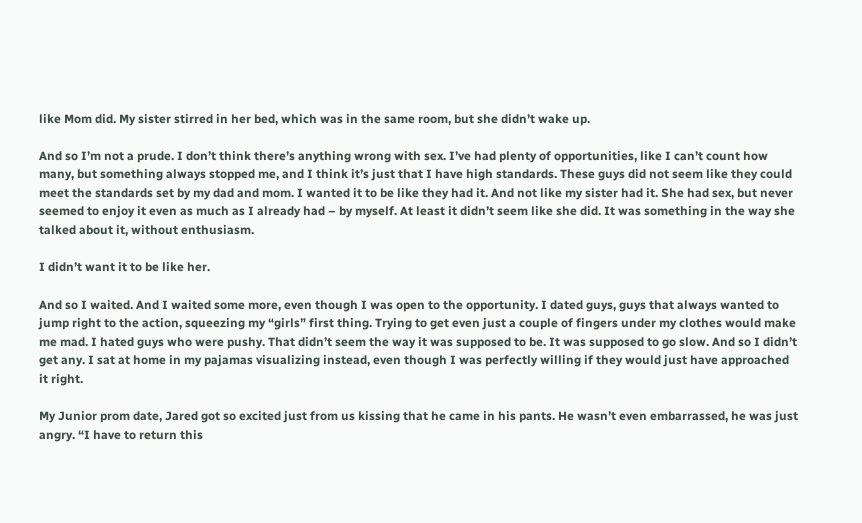like Mom did. My sister stirred in her bed, which was in the same room, but she didn’t wake up.

And so I’m not a prude. I don’t think there’s anything wrong with sex. I’ve had plenty of opportunities, like I can’t count how many, but something always stopped me, and I think it’s just that I have high standards. These guys did not seem like they could meet the standards set by my dad and mom. I wanted it to be like they had it. And not like my sister had it. She had sex, but never seemed to enjoy it even as much as I already had – by myself. At least it didn’t seem like she did. It was something in the way she talked about it, without enthusiasm.

I didn’t want it to be like her.

And so I waited. And I waited some more, even though I was open to the opportunity. I dated guys, guys that always wanted to jump right to the action, squeezing my “girls” first thing. Trying to get even just a couple of fingers under my clothes would make me mad. I hated guys who were pushy. That didn’t seem the way it was supposed to be. It was supposed to go slow. And so I didn’t get any. I sat at home in my pajamas visualizing instead, even though I was perfectly willing if they would just have approached it right.

My Junior prom date, Jared got so excited just from us kissing that he came in his pants. He wasn’t even embarrassed, he was just angry. “I have to return this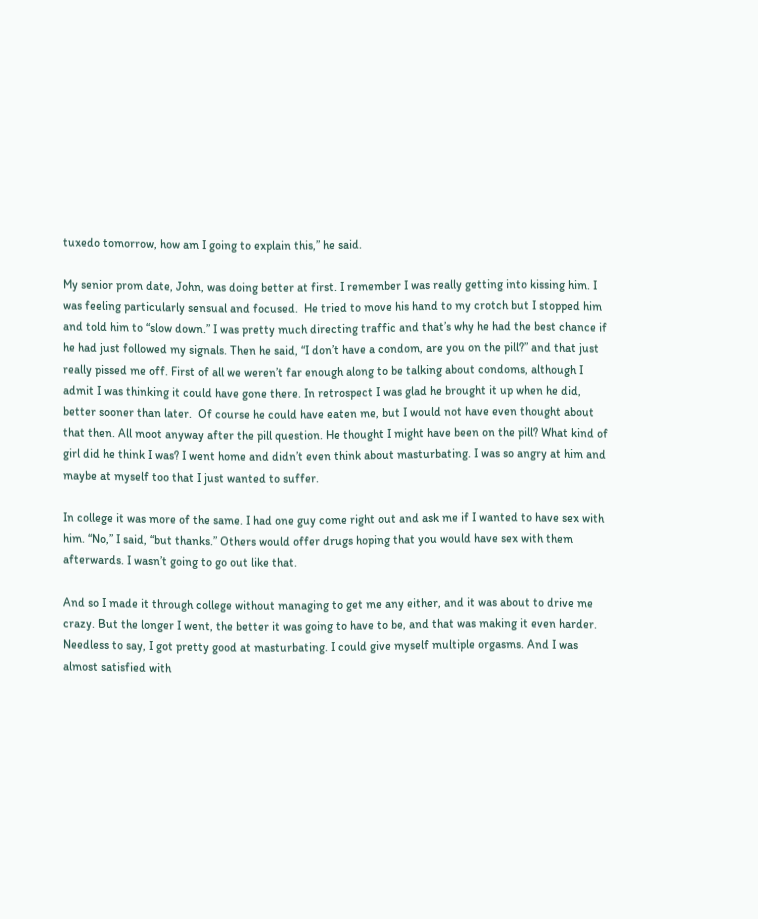tuxedo tomorrow, how am I going to explain this,” he said.

My senior prom date, John, was doing better at first. I remember I was really getting into kissing him. I was feeling particularly sensual and focused.  He tried to move his hand to my crotch but I stopped him and told him to “slow down.” I was pretty much directing traffic and that’s why he had the best chance if he had just followed my signals. Then he said, “I don’t have a condom, are you on the pill?” and that just really pissed me off. First of all we weren’t far enough along to be talking about condoms, although I admit I was thinking it could have gone there. In retrospect I was glad he brought it up when he did, better sooner than later.  Of course he could have eaten me, but I would not have even thought about that then. All moot anyway after the pill question. He thought I might have been on the pill? What kind of girl did he think I was? I went home and didn’t even think about masturbating. I was so angry at him and maybe at myself too that I just wanted to suffer.

In college it was more of the same. I had one guy come right out and ask me if I wanted to have sex with him. “No,” I said, “but thanks.” Others would offer drugs hoping that you would have sex with them afterwards. I wasn’t going to go out like that.

And so I made it through college without managing to get me any either, and it was about to drive me crazy. But the longer I went, the better it was going to have to be, and that was making it even harder. Needless to say, I got pretty good at masturbating. I could give myself multiple orgasms. And I was almost satisfied with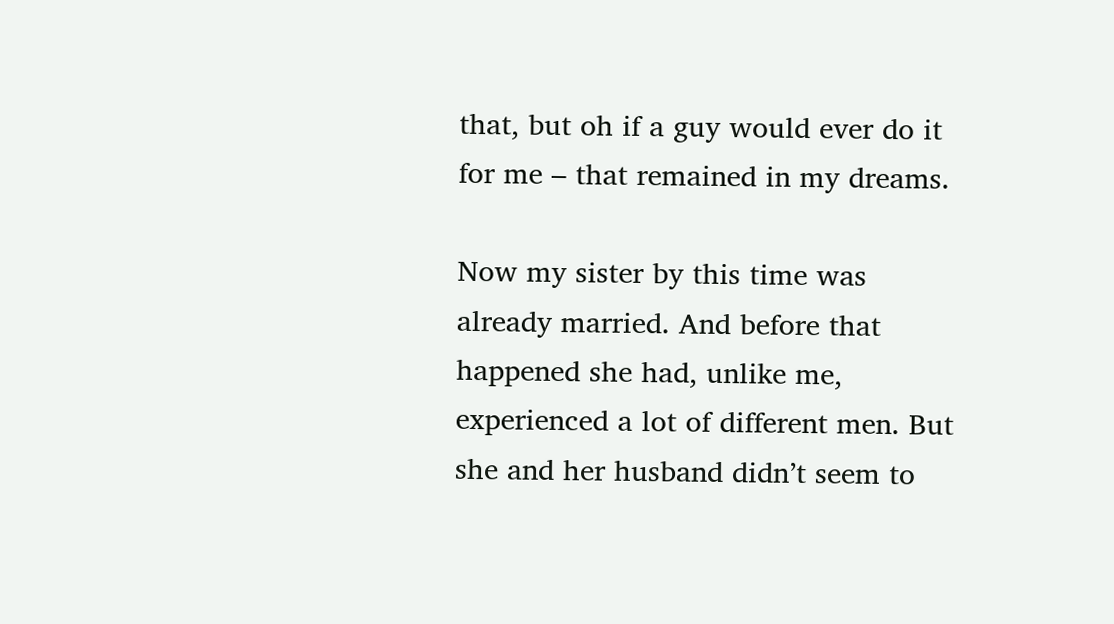that, but oh if a guy would ever do it for me – that remained in my dreams.

Now my sister by this time was already married. And before that happened she had, unlike me, experienced a lot of different men. But she and her husband didn’t seem to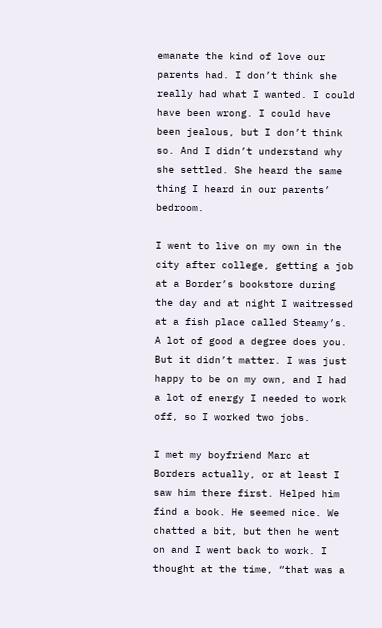emanate the kind of love our parents had. I don’t think she really had what I wanted. I could have been wrong. I could have been jealous, but I don’t think so. And I didn’t understand why she settled. She heard the same thing I heard in our parents’ bedroom.

I went to live on my own in the city after college, getting a job at a Border’s bookstore during the day and at night I waitressed at a fish place called Steamy’s. A lot of good a degree does you. But it didn’t matter. I was just happy to be on my own, and I had a lot of energy I needed to work off, so I worked two jobs.

I met my boyfriend Marc at Borders actually, or at least I saw him there first. Helped him find a book. He seemed nice. We chatted a bit, but then he went on and I went back to work. I thought at the time, “that was a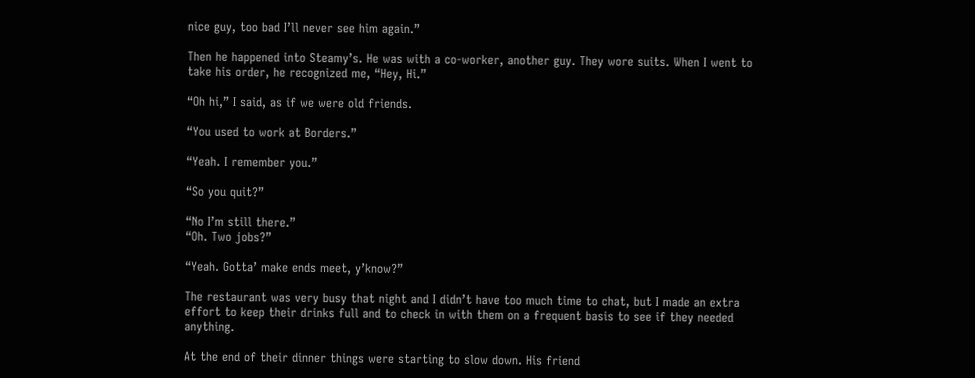nice guy, too bad I’ll never see him again.”

Then he happened into Steamy’s. He was with a co-worker, another guy. They wore suits. When I went to take his order, he recognized me, “Hey, Hi.”

“Oh hi,” I said, as if we were old friends.

“You used to work at Borders.”

“Yeah. I remember you.”

“So you quit?”

“No I’m still there.”
“Oh. Two jobs?”

“Yeah. Gotta’ make ends meet, y’know?”

The restaurant was very busy that night and I didn’t have too much time to chat, but I made an extra effort to keep their drinks full and to check in with them on a frequent basis to see if they needed anything.

At the end of their dinner things were starting to slow down. His friend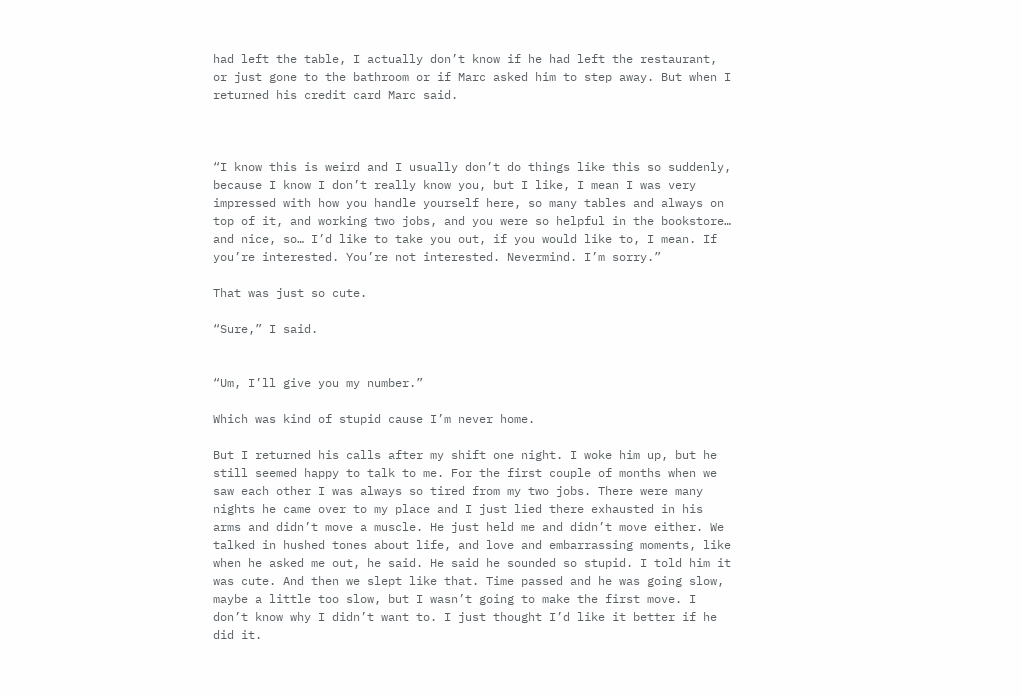had left the table, I actually don’t know if he had left the restaurant, or just gone to the bathroom or if Marc asked him to step away. But when I returned his credit card Marc said.



“I know this is weird and I usually don’t do things like this so suddenly, because I know I don’t really know you, but I like, I mean I was very impressed with how you handle yourself here, so many tables and always on top of it, and working two jobs, and you were so helpful in the bookstore… and nice, so… I’d like to take you out, if you would like to, I mean. If you’re interested. You’re not interested. Nevermind. I’m sorry.”

That was just so cute.

“Sure,” I said.


“Um, I’ll give you my number.”

Which was kind of stupid cause I’m never home.

But I returned his calls after my shift one night. I woke him up, but he still seemed happy to talk to me. For the first couple of months when we saw each other I was always so tired from my two jobs. There were many nights he came over to my place and I just lied there exhausted in his arms and didn’t move a muscle. He just held me and didn’t move either. We talked in hushed tones about life, and love and embarrassing moments, like when he asked me out, he said. He said he sounded so stupid. I told him it was cute. And then we slept like that. Time passed and he was going slow, maybe a little too slow, but I wasn’t going to make the first move. I don’t know why I didn’t want to. I just thought I’d like it better if he did it.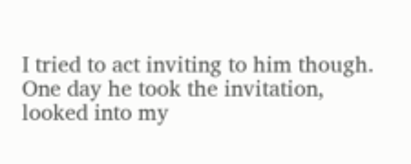I tried to act inviting to him though. One day he took the invitation, looked into my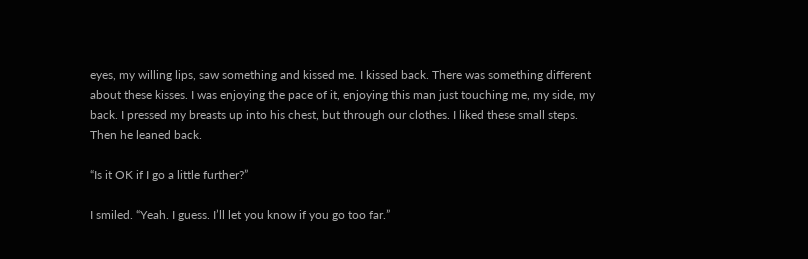eyes, my willing lips, saw something and kissed me. I kissed back. There was something different about these kisses. I was enjoying the pace of it, enjoying this man just touching me, my side, my back. I pressed my breasts up into his chest, but through our clothes. I liked these small steps. Then he leaned back.

“Is it OK if I go a little further?”

I smiled. “Yeah. I guess. I’ll let you know if you go too far.”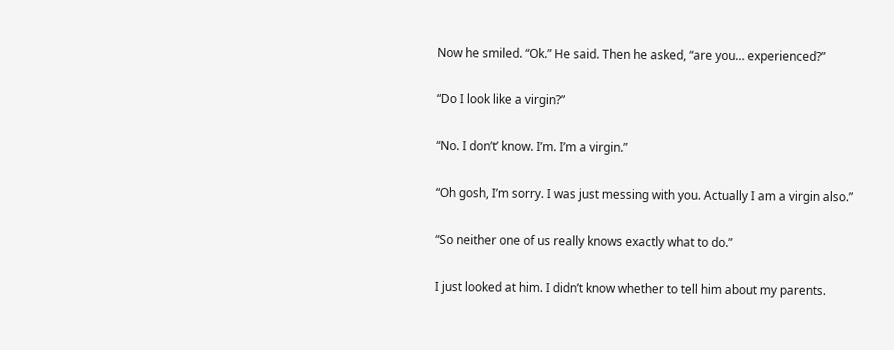Now he smiled. “Ok.” He said. Then he asked, “are you… experienced?”

“Do I look like a virgin?”

“No. I don’t’ know. I’m. I’m a virgin.”

“Oh gosh, I’m sorry. I was just messing with you. Actually I am a virgin also.”

“So neither one of us really knows exactly what to do.”

I just looked at him. I didn’t know whether to tell him about my parents.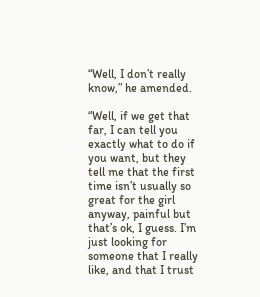“Well, I don’t really know,” he amended.

“Well, if we get that far, I can tell you exactly what to do if you want, but they tell me that the first time isn’t usually so great for the girl anyway, painful but that’s ok, I guess. I’m just looking for someone that I really like, and that I trust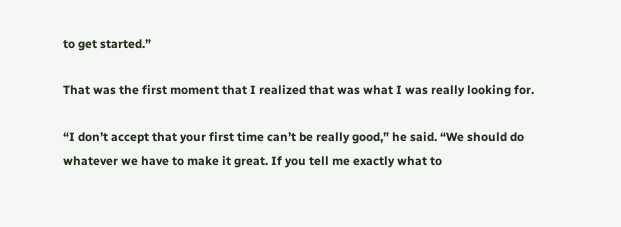to get started.”

That was the first moment that I realized that was what I was really looking for.

“I don’t accept that your first time can’t be really good,” he said. “We should do whatever we have to make it great. If you tell me exactly what to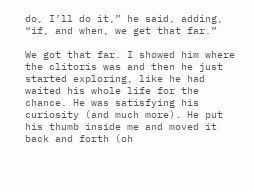do, I’ll do it,” he said, adding, “if, and when, we get that far.”

We got that far. I showed him where the clitoris was and then he just started exploring, like he had waited his whole life for the chance. He was satisfying his curiosity (and much more). He put his thumb inside me and moved it back and forth (oh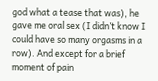god what a tease that was), he gave me oral sex (I didn’t know I could have so many orgasms in a row). And except for a brief moment of pain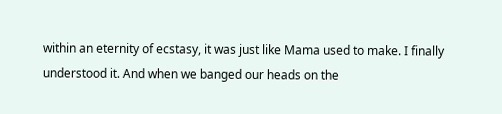within an eternity of ecstasy, it was just like Mama used to make. I finally understood it. And when we banged our heads on the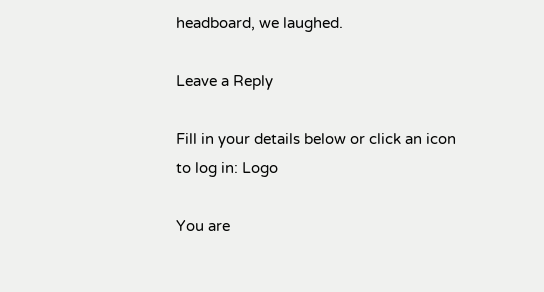headboard, we laughed.

Leave a Reply

Fill in your details below or click an icon to log in: Logo

You are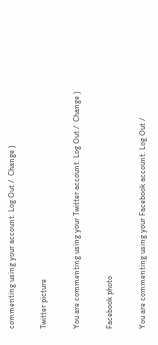commenting using your account. Log Out /  Change )

Twitter picture

You are commenting using your Twitter account. Log Out /  Change )

Facebook photo

You are commenting using your Facebook account. Log Out /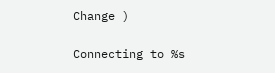Change )

Connecting to %s